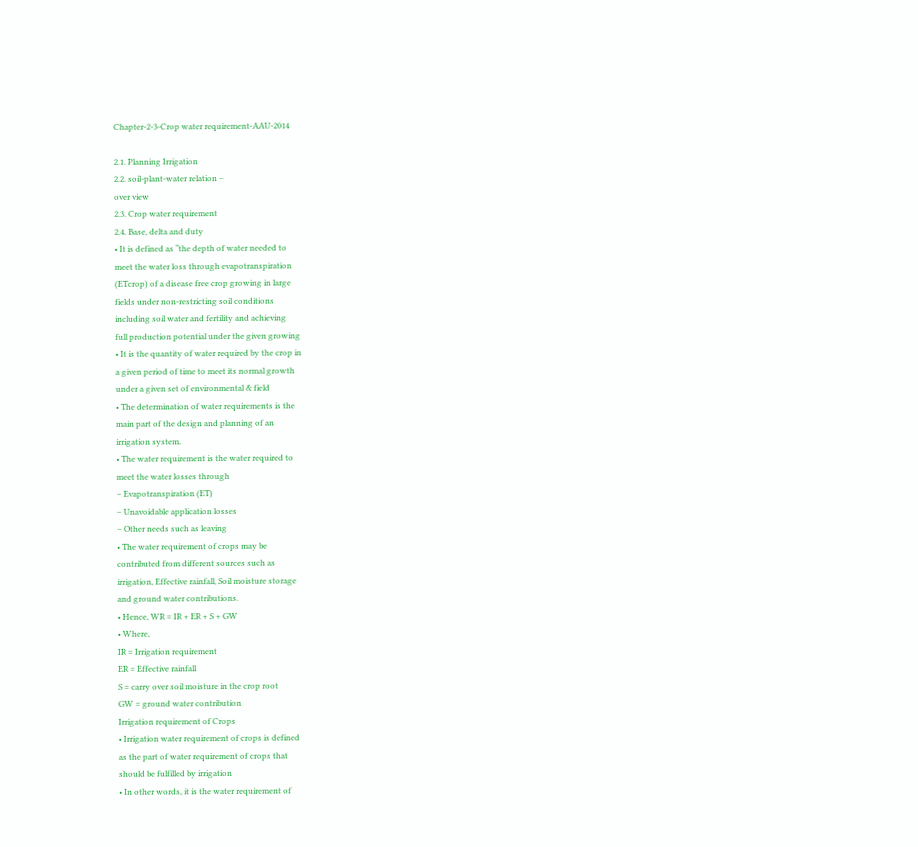Chapter-2-3-Crop water requirement-AAU-2014

2.1. Planning Irrigation
2.2. soil-plant-water relation –
over view
2.3. Crop water requirement
2.4. Base, delta and duty
• It is defined as “the depth of water needed to
meet the water loss through evapotranspiration
(ETcrop) of a disease free crop growing in large
fields under non-restricting soil conditions
including soil water and fertility and achieving
full production potential under the given growing
• It is the quantity of water required by the crop in
a given period of time to meet its normal growth
under a given set of environmental & field
• The determination of water requirements is the
main part of the design and planning of an
irrigation system.
• The water requirement is the water required to
meet the water losses through
– Evapotranspiration (ET)
– Unavoidable application losses
– Other needs such as leaving
• The water requirement of crops may be
contributed from different sources such as
irrigation, Effective rainfall, Soil moisture storage
and ground water contributions.
• Hence, WR = IR + ER + S + GW
• Where,
IR = Irrigation requirement
ER = Effective rainfall
S = carry over soil moisture in the crop root
GW = ground water contribution
Irrigation requirement of Crops
• Irrigation water requirement of crops is defined
as the part of water requirement of crops that
should be fulfilled by irrigation
• In other words, it is the water requirement of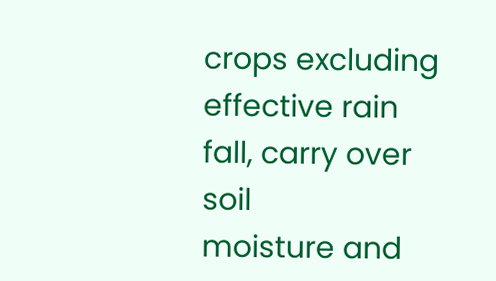crops excluding effective rain fall, carry over soil
moisture and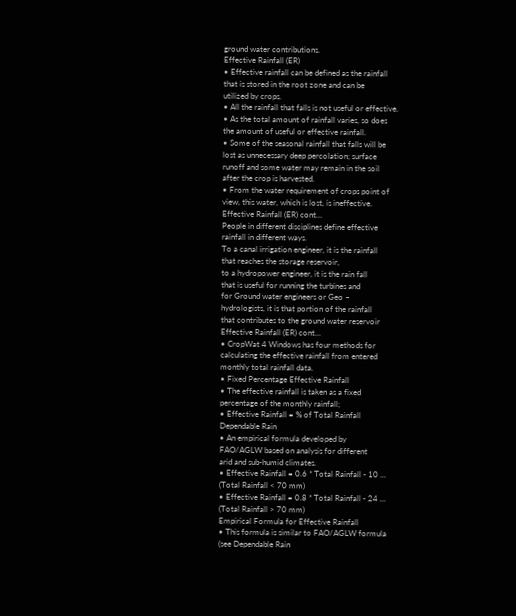ground water contributions.
Effective Rainfall (ER)
• Effective rainfall can be defined as the rainfall
that is stored in the root zone and can be
utilized by crops.
• All the rainfall that falls is not useful or effective.
• As the total amount of rainfall varies, so does
the amount of useful or effective rainfall.
• Some of the seasonal rainfall that falls will be
lost as unnecessary deep percolation; surface
runoff and some water may remain in the soil
after the crop is harvested.
• From the water requirement of crops point of
view, this water, which is lost, is ineffective.
Effective Rainfall (ER) cont…
People in different disciplines define effective
rainfall in different ways.
To a canal irrigation engineer, it is the rainfall
that reaches the storage reservoir,
to a hydropower engineer, it is the rain fall
that is useful for running the turbines and
for Ground water engineers or Geo –
hydrologists, it is that portion of the rainfall
that contributes to the ground water reservoir
Effective Rainfall (ER) cont…
• CropWat 4 Windows has four methods for
calculating the effective rainfall from entered
monthly total rainfall data.
• Fixed Percentage Effective Rainfall
• The effective rainfall is taken as a fixed
percentage of the monthly rainfall;
• Effective Rainfall = % of Total Rainfall
Dependable Rain
• An empirical formula developed by
FAO/AGLW based on analysis for different
arid and sub-humid climates.
• Effective Rainfall = 0.6 * Total Rainfall - 10 ...
(Total Rainfall < 70 mm)
• Effective Rainfall = 0.8 * Total Rainfall - 24 ...
(Total Rainfall > 70 mm)
Empirical Formula for Effective Rainfall
• This formula is similar to FAO/AGLW formula
(see Dependable Rain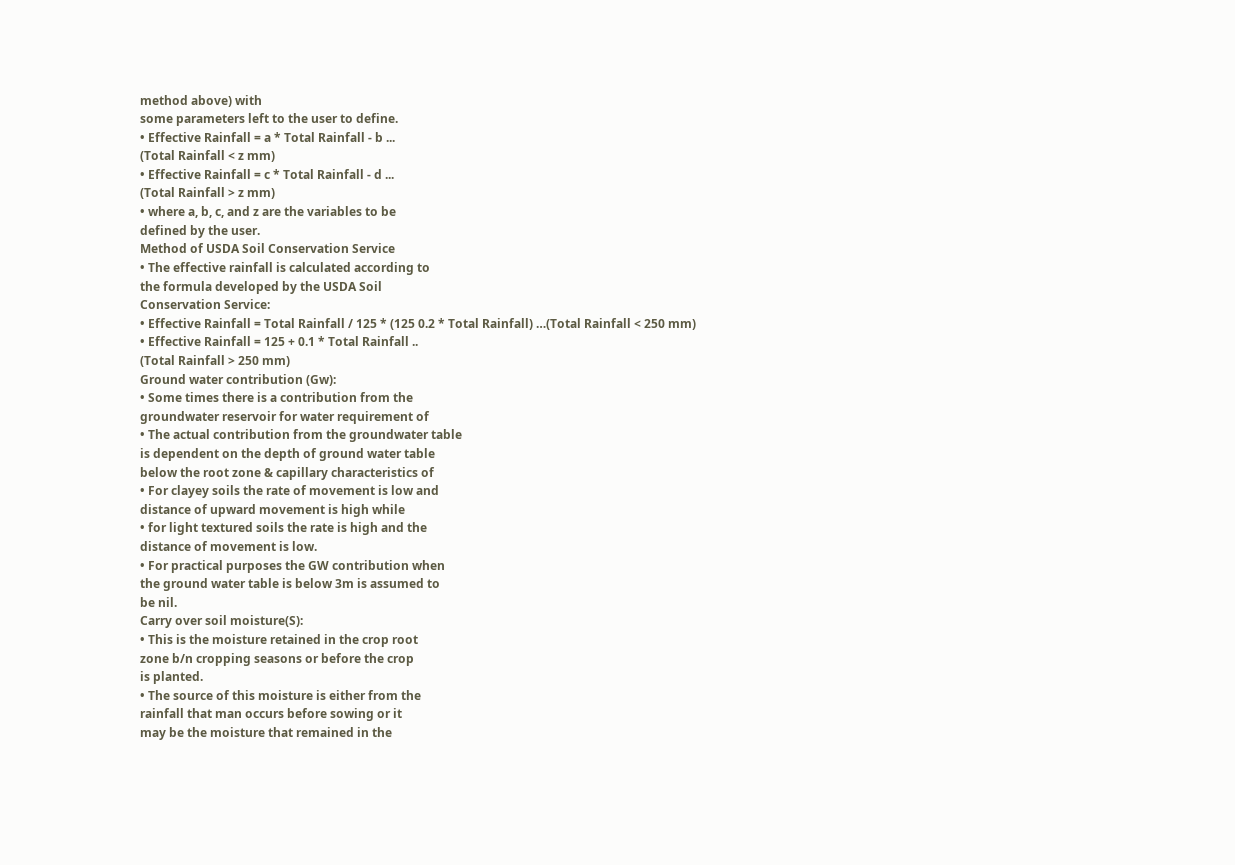method above) with
some parameters left to the user to define.
• Effective Rainfall = a * Total Rainfall - b ...
(Total Rainfall < z mm)
• Effective Rainfall = c * Total Rainfall - d ...
(Total Rainfall > z mm)
• where a, b, c, and z are the variables to be
defined by the user.
Method of USDA Soil Conservation Service
• The effective rainfall is calculated according to
the formula developed by the USDA Soil
Conservation Service:
• Effective Rainfall = Total Rainfall / 125 * (125 0.2 * Total Rainfall) …(Total Rainfall < 250 mm)
• Effective Rainfall = 125 + 0.1 * Total Rainfall ..
(Total Rainfall > 250 mm)
Ground water contribution (Gw):
• Some times there is a contribution from the
groundwater reservoir for water requirement of
• The actual contribution from the groundwater table
is dependent on the depth of ground water table
below the root zone & capillary characteristics of
• For clayey soils the rate of movement is low and
distance of upward movement is high while
• for light textured soils the rate is high and the
distance of movement is low.
• For practical purposes the GW contribution when
the ground water table is below 3m is assumed to
be nil.
Carry over soil moisture(S):
• This is the moisture retained in the crop root
zone b/n cropping seasons or before the crop
is planted.
• The source of this moisture is either from the
rainfall that man occurs before sowing or it
may be the moisture that remained in the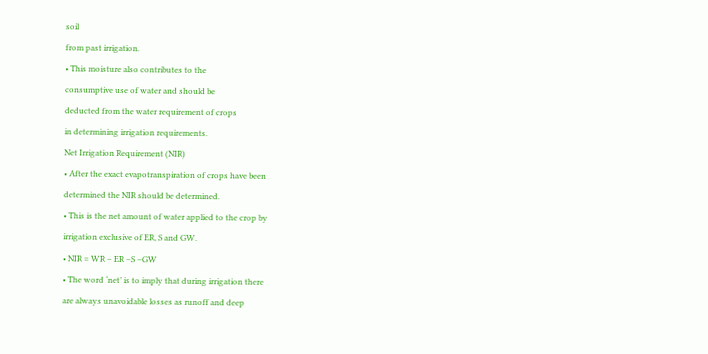soil
from past irrigation.
• This moisture also contributes to the
consumptive use of water and should be
deducted from the water requirement of crops
in determining irrigation requirements.
Net Irrigation Requirement (NIR)
• After the exact evapotranspiration of crops have been
determined the NIR should be determined.
• This is the net amount of water applied to the crop by
irrigation exclusive of ER, S and GW.
• NIR = WR – ER –S –GW
• The word ‘net’ is to imply that during irrigation there
are always unavoidable losses as runoff and deep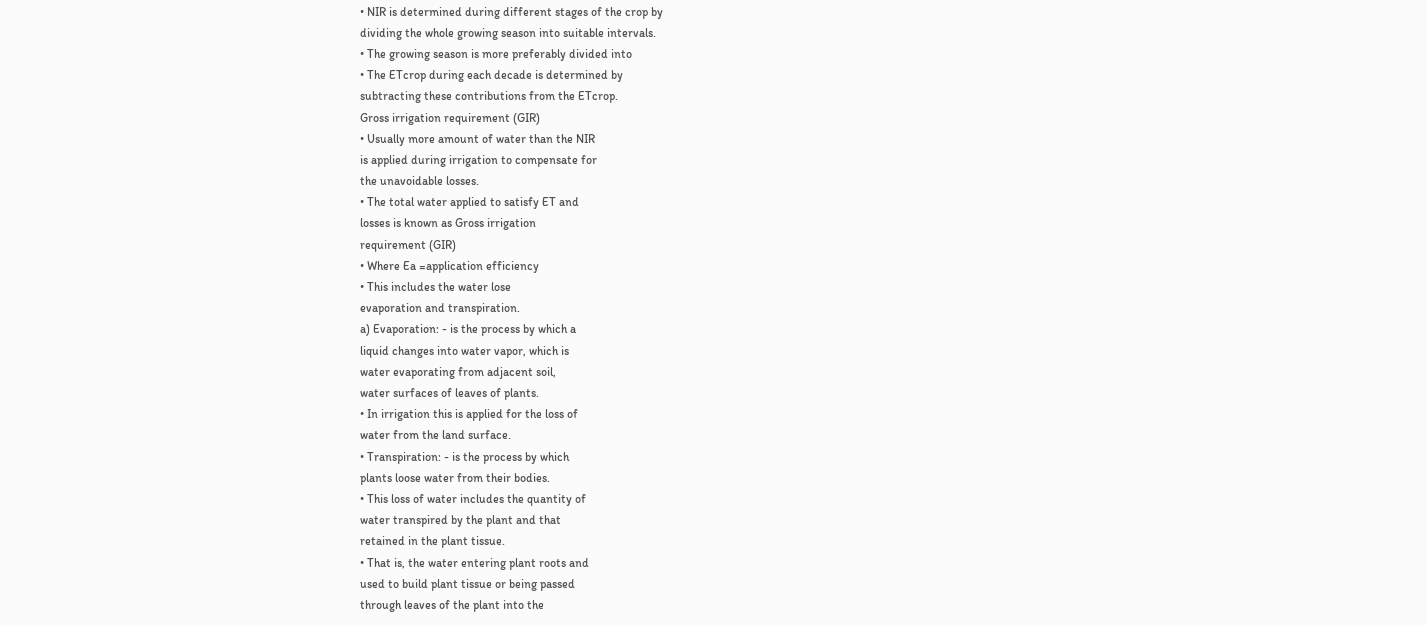• NIR is determined during different stages of the crop by
dividing the whole growing season into suitable intervals.
• The growing season is more preferably divided into
• The ETcrop during each decade is determined by
subtracting these contributions from the ETcrop.
Gross irrigation requirement (GIR)
• Usually more amount of water than the NIR
is applied during irrigation to compensate for
the unavoidable losses.
• The total water applied to satisfy ET and
losses is known as Gross irrigation
requirement (GIR)
• Where Ea =application efficiency
• This includes the water lose
evaporation and transpiration.
a) Evaporation: - is the process by which a
liquid changes into water vapor, which is
water evaporating from adjacent soil,
water surfaces of leaves of plants.
• In irrigation this is applied for the loss of
water from the land surface.
• Transpiration: - is the process by which
plants loose water from their bodies.
• This loss of water includes the quantity of
water transpired by the plant and that
retained in the plant tissue.
• That is, the water entering plant roots and
used to build plant tissue or being passed
through leaves of the plant into the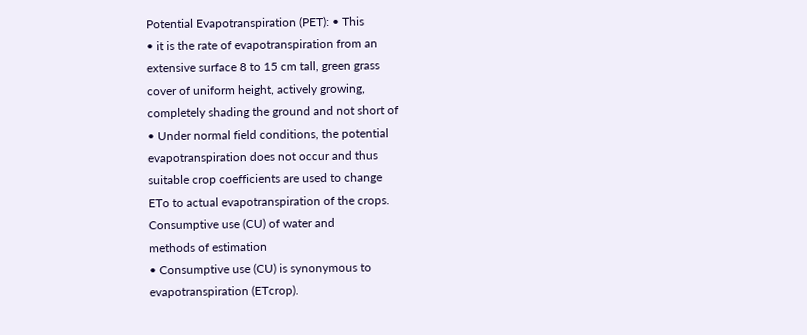Potential Evapotranspiration (PET): • This
• it is the rate of evapotranspiration from an
extensive surface 8 to 15 cm tall, green grass
cover of uniform height, actively growing,
completely shading the ground and not short of
• Under normal field conditions, the potential
evapotranspiration does not occur and thus
suitable crop coefficients are used to change
ETo to actual evapotranspiration of the crops.
Consumptive use (CU) of water and
methods of estimation
• Consumptive use (CU) is synonymous to
evapotranspiration (ETcrop).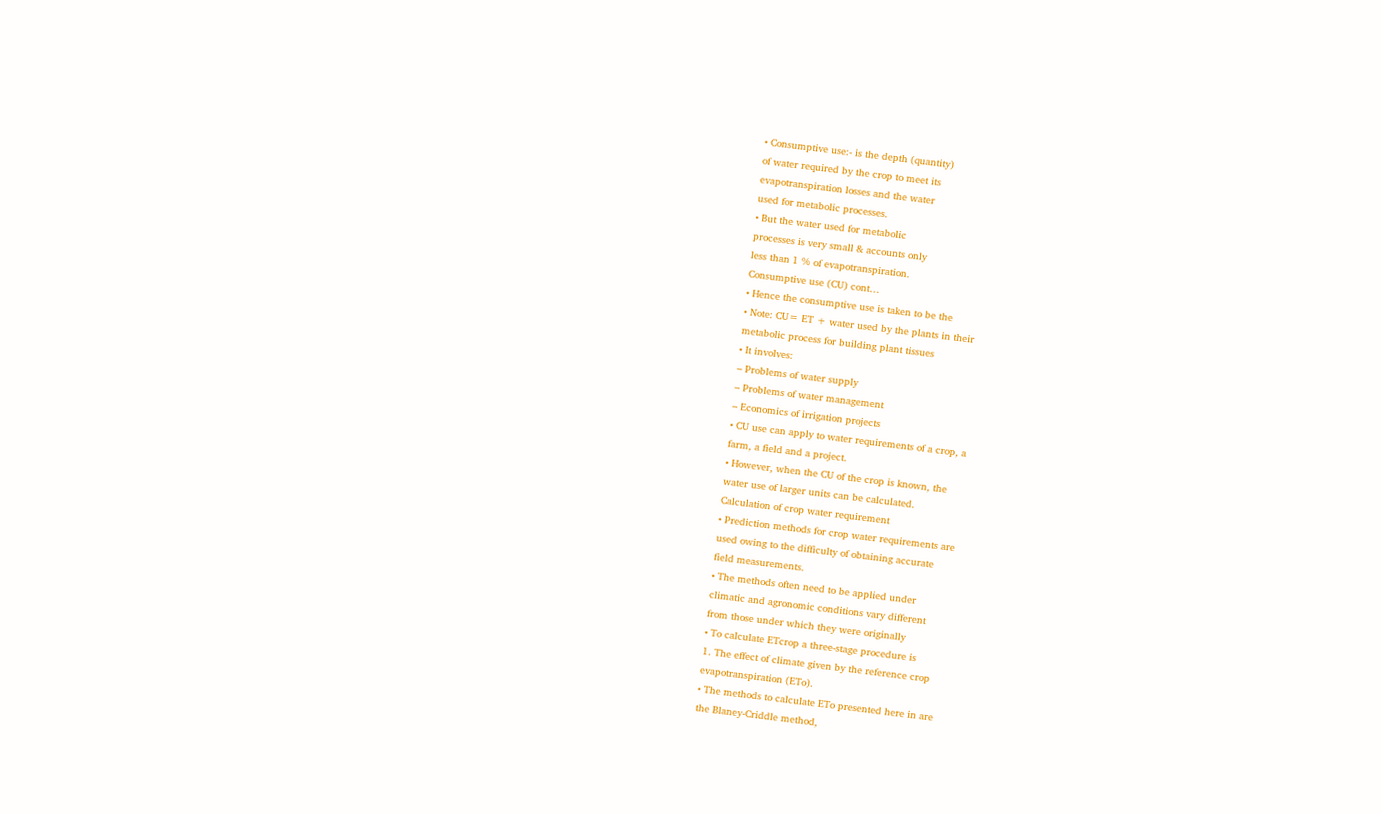• Consumptive use:- is the depth (quantity)
of water required by the crop to meet its
evapotranspiration losses and the water
used for metabolic processes.
• But the water used for metabolic
processes is very small & accounts only
less than 1 % of evapotranspiration.
Consumptive use (CU) cont…
• Hence the consumptive use is taken to be the
• Note: CU= ET + water used by the plants in their
metabolic process for building plant tissues
• It involves:
– Problems of water supply
– Problems of water management
– Economics of irrigation projects
• CU use can apply to water requirements of a crop, a
farm, a field and a project.
• However, when the CU of the crop is known, the
water use of larger units can be calculated.
Calculation of crop water requirement
• Prediction methods for crop water requirements are
used owing to the difficulty of obtaining accurate
field measurements.
• The methods often need to be applied under
climatic and agronomic conditions vary different
from those under which they were originally
• To calculate ETcrop a three-stage procedure is
1. The effect of climate given by the reference crop
evapotranspiration (ETo).
• The methods to calculate ETo presented here in are
the Blaney-Criddle method,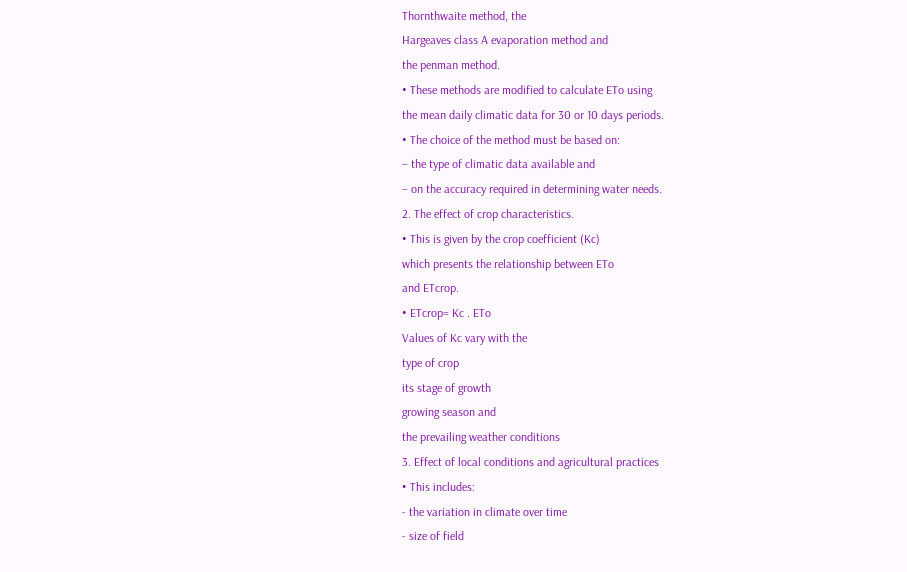Thornthwaite method, the
Hargeaves class A evaporation method and
the penman method.
• These methods are modified to calculate ETo using
the mean daily climatic data for 30 or 10 days periods.
• The choice of the method must be based on:
– the type of climatic data available and
– on the accuracy required in determining water needs.
2. The effect of crop characteristics.
• This is given by the crop coefficient (Kc)
which presents the relationship between ETo
and ETcrop.
• ETcrop= Kc . ETo
Values of Kc vary with the
type of crop
its stage of growth
growing season and
the prevailing weather conditions
3. Effect of local conditions and agricultural practices
• This includes:
- the variation in climate over time
- size of field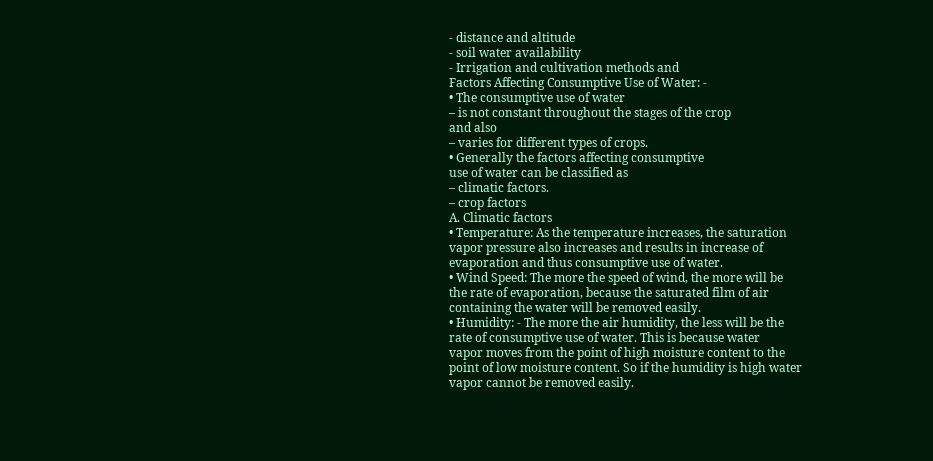- distance and altitude
- soil water availability
- Irrigation and cultivation methods and
Factors Affecting Consumptive Use of Water: -
• The consumptive use of water
– is not constant throughout the stages of the crop
and also
– varies for different types of crops.
• Generally the factors affecting consumptive
use of water can be classified as
– climatic factors.
– crop factors
A. Climatic factors
• Temperature: As the temperature increases, the saturation
vapor pressure also increases and results in increase of
evaporation and thus consumptive use of water.
• Wind Speed: The more the speed of wind, the more will be
the rate of evaporation, because the saturated film of air
containing the water will be removed easily.
• Humidity: - The more the air humidity, the less will be the
rate of consumptive use of water. This is because water
vapor moves from the point of high moisture content to the
point of low moisture content. So if the humidity is high water
vapor cannot be removed easily.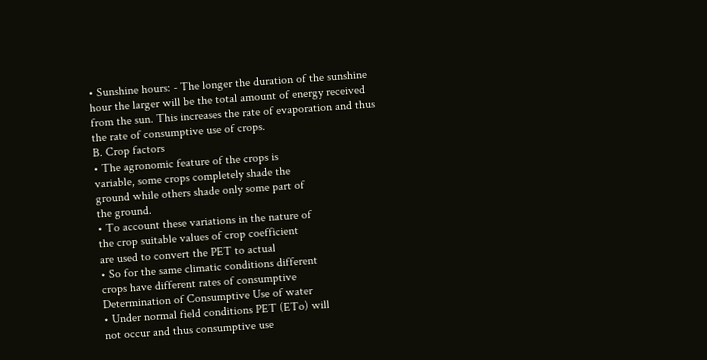• Sunshine hours: - The longer the duration of the sunshine
hour the larger will be the total amount of energy received
from the sun. This increases the rate of evaporation and thus
the rate of consumptive use of crops.
B. Crop factors
• The agronomic feature of the crops is
variable, some crops completely shade the
ground while others shade only some part of
the ground.
• To account these variations in the nature of
the crop suitable values of crop coefficient
are used to convert the PET to actual
• So for the same climatic conditions different
crops have different rates of consumptive
Determination of Consumptive Use of water
• Under normal field conditions PET (ETo) will
not occur and thus consumptive use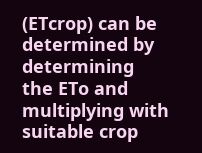(ETcrop) can be determined by determining
the ETo and multiplying with suitable crop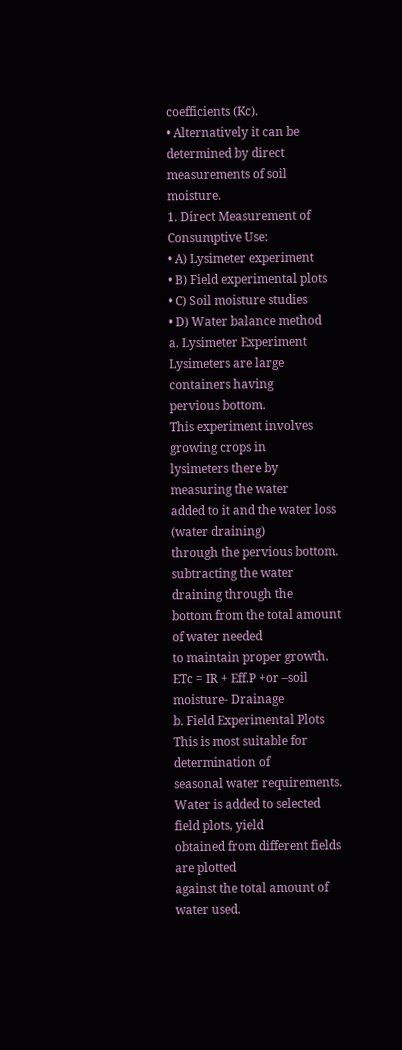coefficients (Kc).
• Alternatively it can be determined by direct
measurements of soil moisture.
1. Direct Measurement of Consumptive Use:
• A) Lysimeter experiment
• B) Field experimental plots
• C) Soil moisture studies
• D) Water balance method
a. Lysimeter Experiment
Lysimeters are large containers having
pervious bottom.
This experiment involves growing crops in
lysimeters there by measuring the water
added to it and the water loss (water draining)
through the pervious bottom.
subtracting the water draining through the
bottom from the total amount of water needed
to maintain proper growth.
ETc = IR + Eff.P +or –soil moisture- Drainage
b. Field Experimental Plots
This is most suitable for determination of
seasonal water requirements.
Water is added to selected field plots, yield
obtained from different fields are plotted
against the total amount of water used.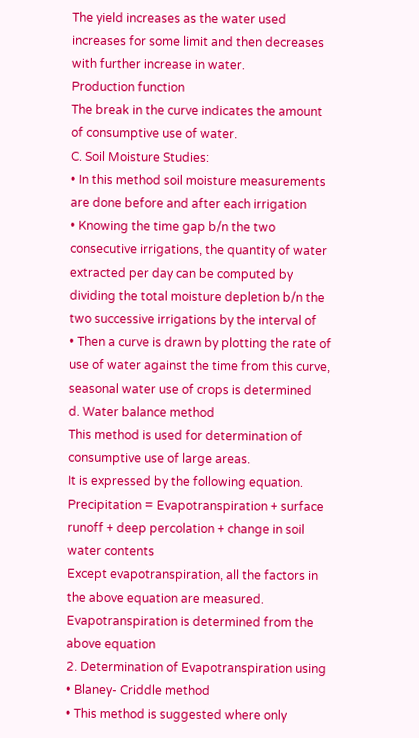The yield increases as the water used
increases for some limit and then decreases
with further increase in water.
Production function
The break in the curve indicates the amount
of consumptive use of water.
C. Soil Moisture Studies:
• In this method soil moisture measurements
are done before and after each irrigation
• Knowing the time gap b/n the two
consecutive irrigations, the quantity of water
extracted per day can be computed by
dividing the total moisture depletion b/n the
two successive irrigations by the interval of
• Then a curve is drawn by plotting the rate of
use of water against the time from this curve,
seasonal water use of crops is determined
d. Water balance method
This method is used for determination of
consumptive use of large areas.
It is expressed by the following equation.
Precipitation = Evapotranspiration + surface
runoff + deep percolation + change in soil
water contents
Except evapotranspiration, all the factors in
the above equation are measured.
Evapotranspiration is determined from the
above equation
2. Determination of Evapotranspiration using
• Blaney- Criddle method
• This method is suggested where only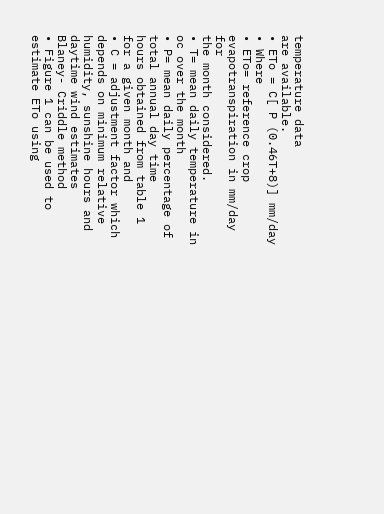temperature data
are available.
• ETo = C[ P (0.46T+8)] mm/day
• Where
• ETo= reference crop evapotranspiration in mm/day for
the month considered.
• T= mean daily temperature in oc over the month
• P= mean daily percentage of total annual day time
hours obtained from table 1 for a given month and
• C = adjustment factor which depends on minimum relative
humidity, sunshine hours and daytime wind estimates
Blaney- Criddle method
• Figure 1 can be used to estimate ETo using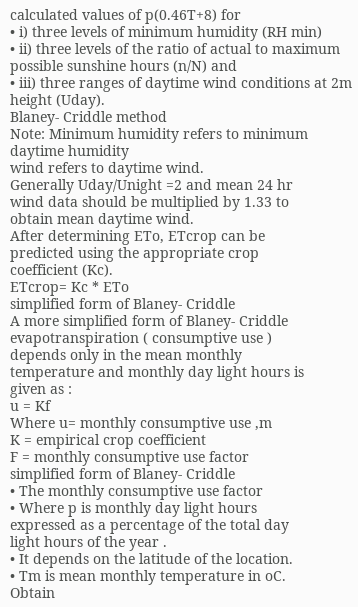calculated values of p(0.46T+8) for
• i) three levels of minimum humidity (RH min)
• ii) three levels of the ratio of actual to maximum
possible sunshine hours (n/N) and
• iii) three ranges of daytime wind conditions at 2m
height (Uday).
Blaney- Criddle method
Note: Minimum humidity refers to minimum
daytime humidity
wind refers to daytime wind.
Generally Uday/Unight =2 and mean 24 hr
wind data should be multiplied by 1.33 to
obtain mean daytime wind.
After determining ETo, ETcrop can be
predicted using the appropriate crop
coefficient (Kc).
ETcrop= Kc * ETo
simplified form of Blaney- Criddle
A more simplified form of Blaney- Criddle
evapotranspiration ( consumptive use )
depends only in the mean monthly
temperature and monthly day light hours is
given as :
u = Kf
Where u= monthly consumptive use ,m
K = empirical crop coefficient
F = monthly consumptive use factor
simplified form of Blaney- Criddle
• The monthly consumptive use factor
• Where p is monthly day light hours
expressed as a percentage of the total day
light hours of the year .
• It depends on the latitude of the location.
• Tm is mean monthly temperature in oC.
Obtain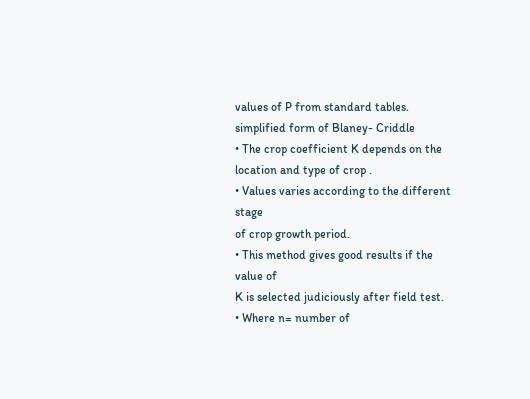values of P from standard tables.
simplified form of Blaney- Criddle
• The crop coefficient K depends on the
location and type of crop .
• Values varies according to the different stage
of crop growth period.
• This method gives good results if the value of
K is selected judiciously after field test.
• Where n= number of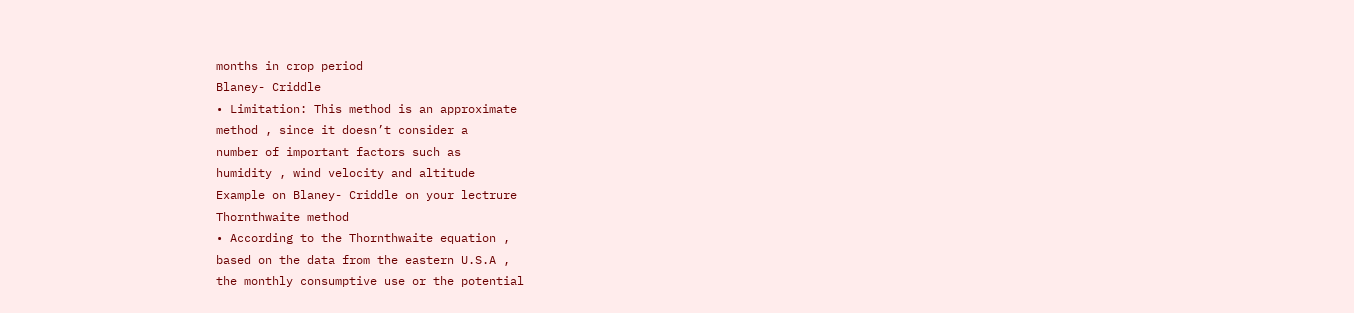months in crop period
Blaney- Criddle
• Limitation: This method is an approximate
method , since it doesn’t consider a
number of important factors such as
humidity , wind velocity and altitude
Example on Blaney- Criddle on your lectrure
Thornthwaite method
• According to the Thornthwaite equation ,
based on the data from the eastern U.S.A ,
the monthly consumptive use or the potential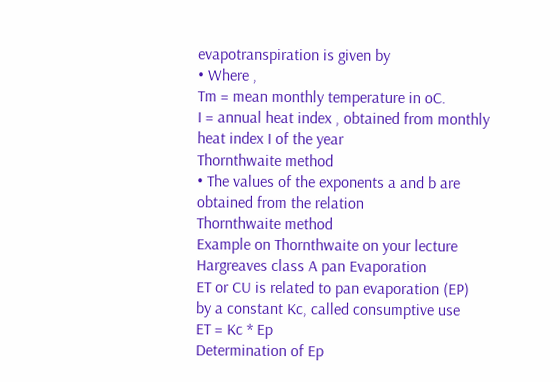evapotranspiration is given by
• Where ,
Tm = mean monthly temperature in oC.
I = annual heat index , obtained from monthly
heat index I of the year
Thornthwaite method
• The values of the exponents a and b are
obtained from the relation
Thornthwaite method
Example on Thornthwaite on your lecture
Hargreaves class A pan Evaporation
ET or CU is related to pan evaporation (EP)
by a constant Kc, called consumptive use
ET = Kc * Ep
Determination of Ep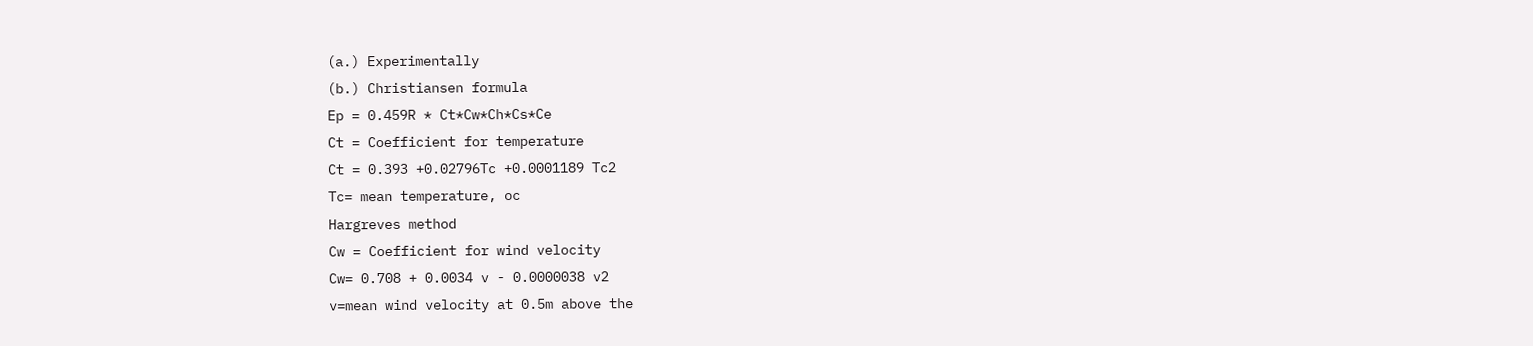(a.) Experimentally
(b.) Christiansen formula
Ep = 0.459R * Ct*Cw*Ch*Cs*Ce
Ct = Coefficient for temperature
Ct = 0.393 +0.02796Tc +0.0001189 Tc2
Tc= mean temperature, oc
Hargreves method
Cw = Coefficient for wind velocity
Cw= 0.708 + 0.0034 v - 0.0000038 v2
v=mean wind velocity at 0.5m above the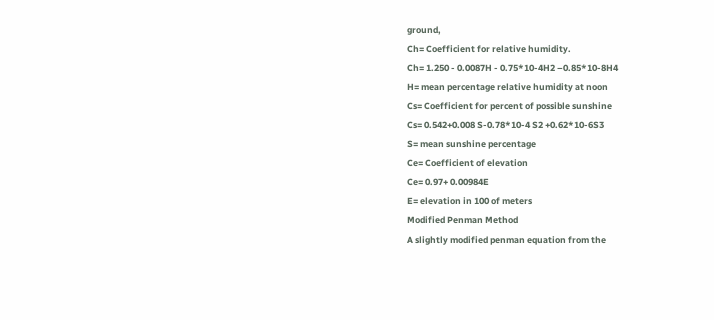ground,
Ch= Coefficient for relative humidity.
Ch= 1.250 - 0.0087H - 0.75*10-4H2 –0.85*10-8H4
H= mean percentage relative humidity at noon
Cs= Coefficient for percent of possible sunshine
Cs= 0.542+0.008 S-0.78*10-4 S2 +0.62*10-6S3
S= mean sunshine percentage
Ce= Coefficient of elevation
Ce= 0.97+ 0.00984E
E= elevation in 100 of meters
Modified Penman Method
A slightly modified penman equation from the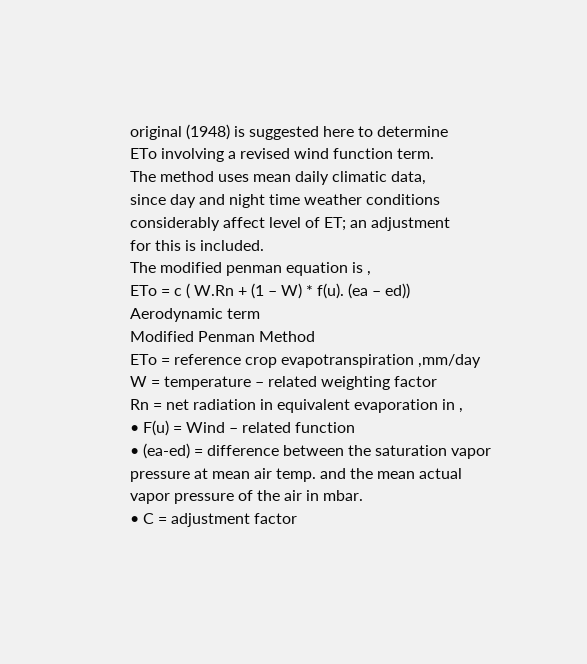original (1948) is suggested here to determine
ETo involving a revised wind function term.
The method uses mean daily climatic data,
since day and night time weather conditions
considerably affect level of ET; an adjustment
for this is included.
The modified penman equation is ,
ETo = c ( W.Rn + (1 – W) * f(u). (ea – ed))
Aerodynamic term
Modified Penman Method
ETo = reference crop evapotranspiration ,mm/day
W = temperature – related weighting factor
Rn = net radiation in equivalent evaporation in ,
• F(u) = Wind – related function
• (ea-ed) = difference between the saturation vapor
pressure at mean air temp. and the mean actual
vapor pressure of the air in mbar.
• C = adjustment factor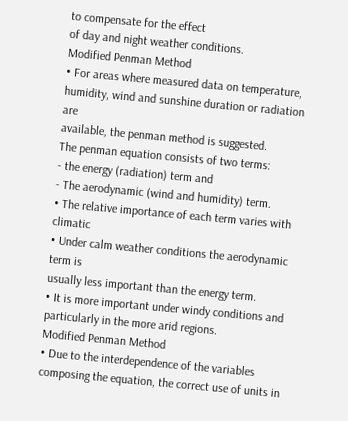to compensate for the effect
of day and night weather conditions.
Modified Penman Method
• For areas where measured data on temperature,
humidity, wind and sunshine duration or radiation are
available, the penman method is suggested.
The penman equation consists of two terms:
- the energy (radiation) term and
- The aerodynamic (wind and humidity) term.
• The relative importance of each term varies with climatic
• Under calm weather conditions the aerodynamic term is
usually less important than the energy term.
• It is more important under windy conditions and
particularly in the more arid regions.
Modified Penman Method
• Due to the interdependence of the variables
composing the equation, the correct use of units in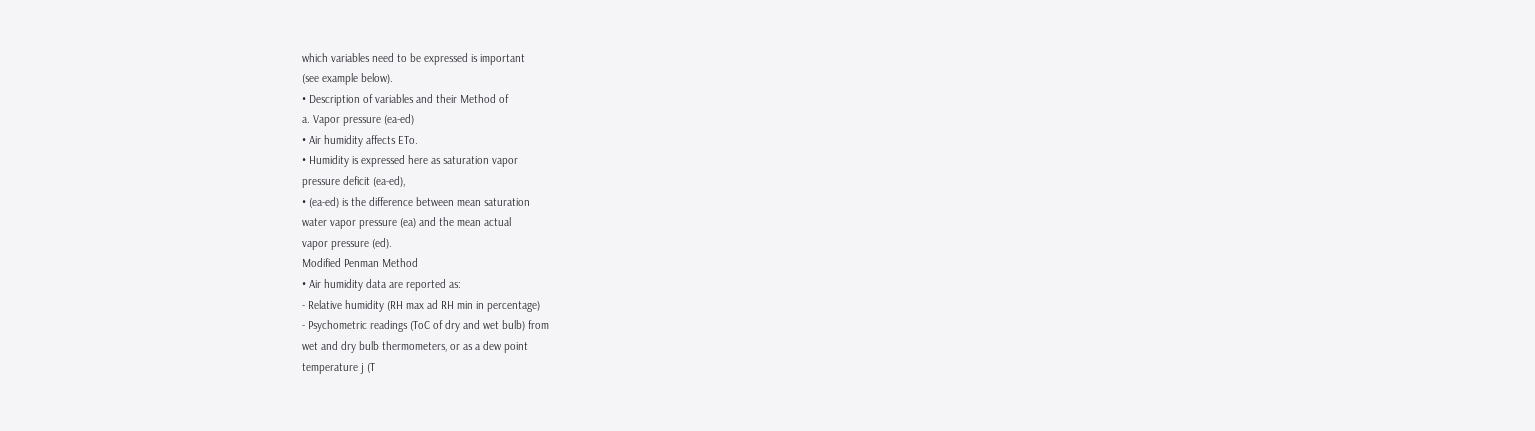which variables need to be expressed is important
(see example below).
• Description of variables and their Method of
a. Vapor pressure (ea-ed)
• Air humidity affects ETo.
• Humidity is expressed here as saturation vapor
pressure deficit (ea-ed),
• (ea-ed) is the difference between mean saturation
water vapor pressure (ea) and the mean actual
vapor pressure (ed).
Modified Penman Method
• Air humidity data are reported as:
- Relative humidity (RH max ad RH min in percentage)
- Psychometric readings (ToC of dry and wet bulb) from
wet and dry bulb thermometers, or as a dew point
temperature j (T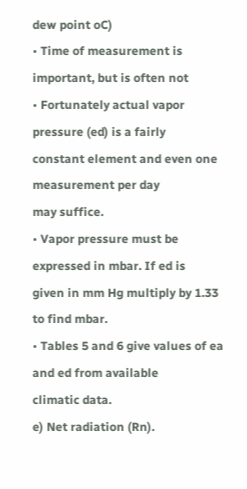dew point oC)
• Time of measurement is important, but is often not
• Fortunately actual vapor pressure (ed) is a fairly
constant element and even one measurement per day
may suffice.
• Vapor pressure must be expressed in mbar. If ed is
given in mm Hg multiply by 1.33 to find mbar.
• Tables 5 and 6 give values of ea and ed from available
climatic data.
e) Net radiation (Rn).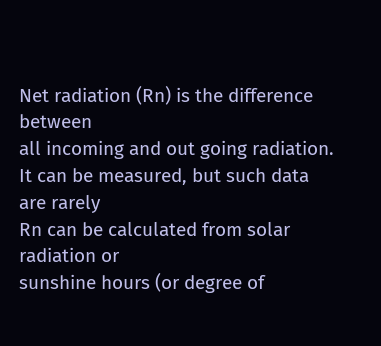Net radiation (Rn) is the difference between
all incoming and out going radiation.
It can be measured, but such data are rarely
Rn can be calculated from solar radiation or
sunshine hours (or degree of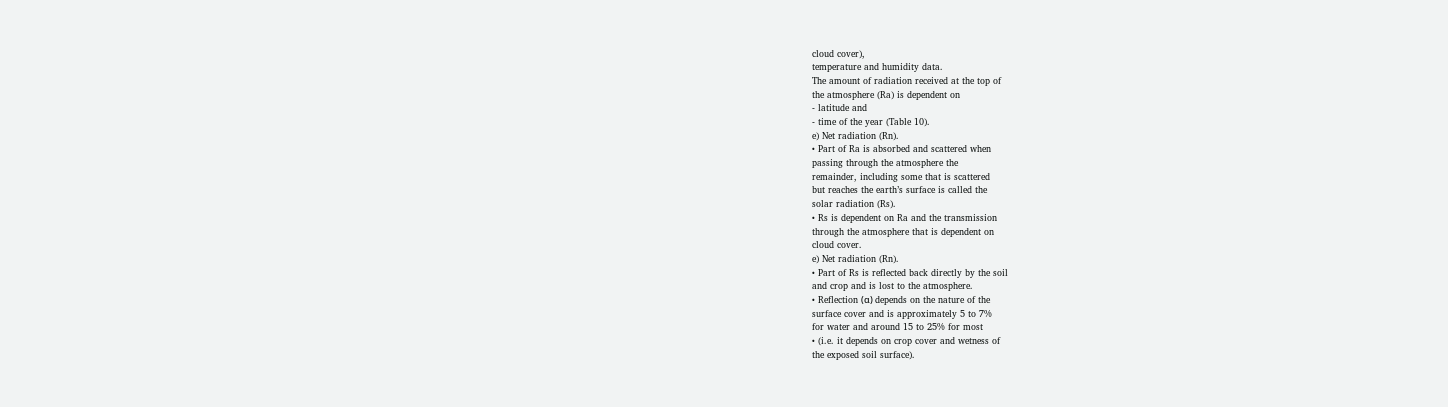cloud cover),
temperature and humidity data.
The amount of radiation received at the top of
the atmosphere (Ra) is dependent on
- latitude and
- time of the year (Table 10).
e) Net radiation (Rn).
• Part of Ra is absorbed and scattered when
passing through the atmosphere the
remainder, including some that is scattered
but reaches the earth’s surface is called the
solar radiation (Rs).
• Rs is dependent on Ra and the transmission
through the atmosphere that is dependent on
cloud cover.
e) Net radiation (Rn).
• Part of Rs is reflected back directly by the soil
and crop and is lost to the atmosphere.
• Reflection (α) depends on the nature of the
surface cover and is approximately 5 to 7%
for water and around 15 to 25% for most
• (i.e. it depends on crop cover and wetness of
the exposed soil surface).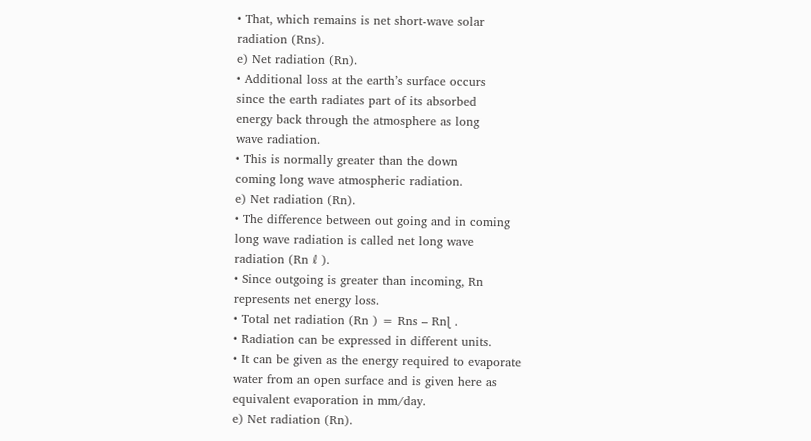• That, which remains is net short-wave solar
radiation (Rns).
e) Net radiation (Rn).
• Additional loss at the earth’s surface occurs
since the earth radiates part of its absorbed
energy back through the atmosphere as long
wave radiation.
• This is normally greater than the down
coming long wave atmospheric radiation.
e) Net radiation (Rn).
• The difference between out going and in coming
long wave radiation is called net long wave
radiation (Rn ℓ ).
• Since outgoing is greater than incoming, Rn
represents net energy loss.
• Total net radiation (Rn ) = Rns – Rnɭ .
• Radiation can be expressed in different units.
• It can be given as the energy required to evaporate
water from an open surface and is given here as
equivalent evaporation in mm/day.
e) Net radiation (Rn).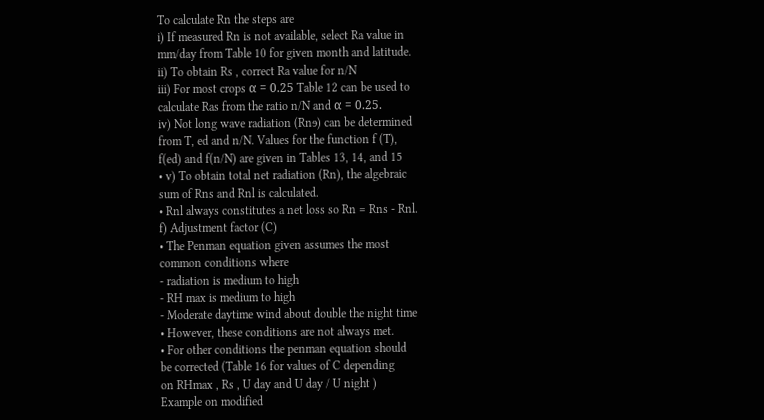To calculate Rn the steps are
i) If measured Rn is not available, select Ra value in
mm/day from Table 10 for given month and latitude.
ii) To obtain Rs , correct Ra value for n/N
iii) For most crops α = 0.25 Table 12 can be used to
calculate Ras from the ratio n/N and α = 0.25.
iv) Not long wave radiation (Rnɘ) can be determined
from T, ed and n/N. Values for the function f (T),
f(ed) and f(n/N) are given in Tables 13, 14, and 15
• v) To obtain total net radiation (Rn), the algebraic
sum of Rns and Rnl is calculated.
• Rnl always constitutes a net loss so Rn = Rns - Rnl.
f) Adjustment factor (C)
• The Penman equation given assumes the most
common conditions where
- radiation is medium to high
- RH max is medium to high
- Moderate daytime wind about double the night time
• However, these conditions are not always met.
• For other conditions the penman equation should
be corrected (Table 16 for values of C depending
on RHmax , Rs , U day and U day / U night )
Example on modified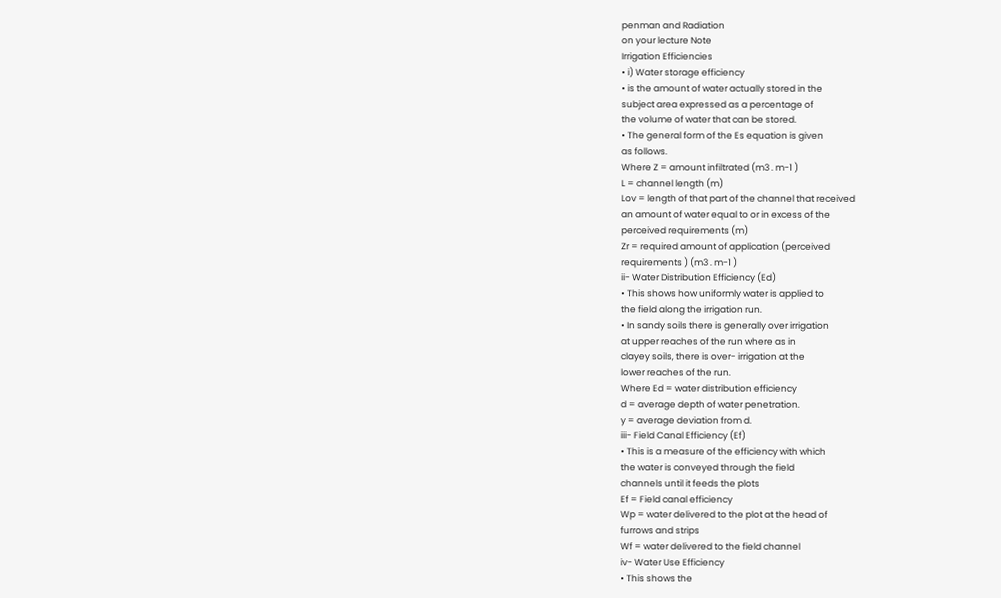penman and Radiation
on your lecture Note
Irrigation Efficiencies
• i) Water storage efficiency
• is the amount of water actually stored in the
subject area expressed as a percentage of
the volume of water that can be stored.
• The general form of the Es equation is given
as follows.
Where Z = amount infiltrated (m3 . m-1 )
L = channel length (m)
Lov = length of that part of the channel that received
an amount of water equal to or in excess of the
perceived requirements (m)
Zr = required amount of application (perceived
requirements ) (m3 . m-1 )
ii- Water Distribution Efficiency (Ed)
• This shows how uniformly water is applied to
the field along the irrigation run.
• In sandy soils there is generally over irrigation
at upper reaches of the run where as in
clayey soils, there is over- irrigation at the
lower reaches of the run.
Where Ed = water distribution efficiency
d = average depth of water penetration.
y = average deviation from d.
iii- Field Canal Efficiency (Ef)
• This is a measure of the efficiency with which
the water is conveyed through the field
channels until it feeds the plots
Ef = Field canal efficiency
Wp = water delivered to the plot at the head of
furrows and strips
Wf = water delivered to the field channel
iv- Water Use Efficiency
• This shows the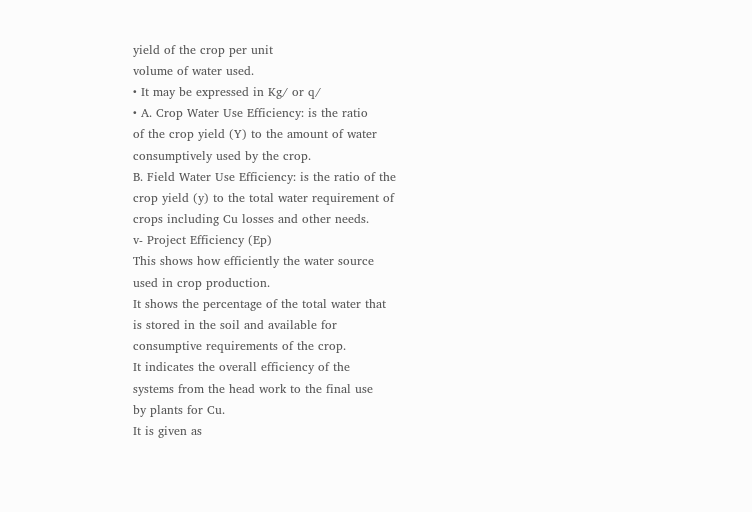yield of the crop per unit
volume of water used.
• It may be expressed in Kg/ or q/
• A. Crop Water Use Efficiency: is the ratio
of the crop yield (Y) to the amount of water
consumptively used by the crop.
B. Field Water Use Efficiency: is the ratio of the
crop yield (y) to the total water requirement of
crops including Cu losses and other needs.
v- Project Efficiency (Ep)
This shows how efficiently the water source
used in crop production.
It shows the percentage of the total water that
is stored in the soil and available for
consumptive requirements of the crop.
It indicates the overall efficiency of the
systems from the head work to the final use
by plants for Cu.
It is given as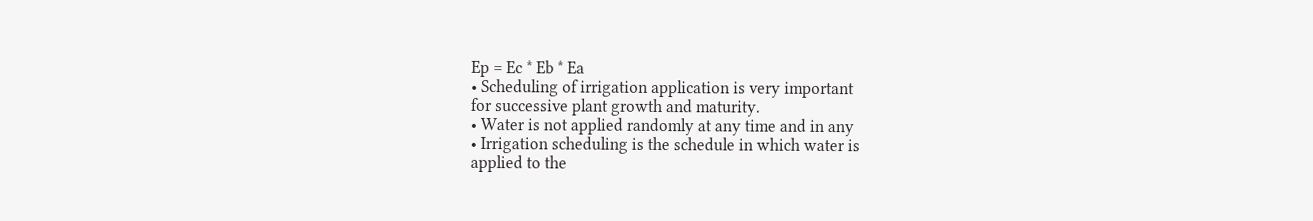Ep = Ec * Eb * Ea
• Scheduling of irrigation application is very important
for successive plant growth and maturity.
• Water is not applied randomly at any time and in any
• Irrigation scheduling is the schedule in which water is
applied to the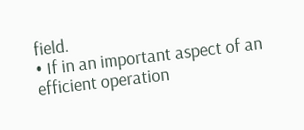field.
• If in an important aspect of an efficient operation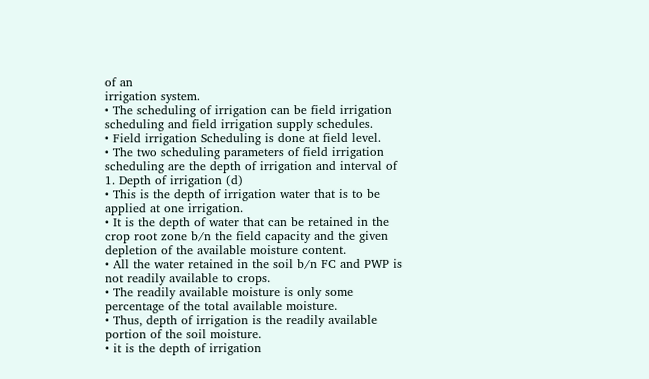of an
irrigation system.
• The scheduling of irrigation can be field irrigation
scheduling and field irrigation supply schedules.
• Field irrigation Scheduling is done at field level.
• The two scheduling parameters of field irrigation
scheduling are the depth of irrigation and interval of
1. Depth of irrigation (d)
• This is the depth of irrigation water that is to be
applied at one irrigation.
• It is the depth of water that can be retained in the
crop root zone b/n the field capacity and the given
depletion of the available moisture content.
• All the water retained in the soil b/n FC and PWP is
not readily available to crops.
• The readily available moisture is only some
percentage of the total available moisture.
• Thus, depth of irrigation is the readily available
portion of the soil moisture.
• it is the depth of irrigation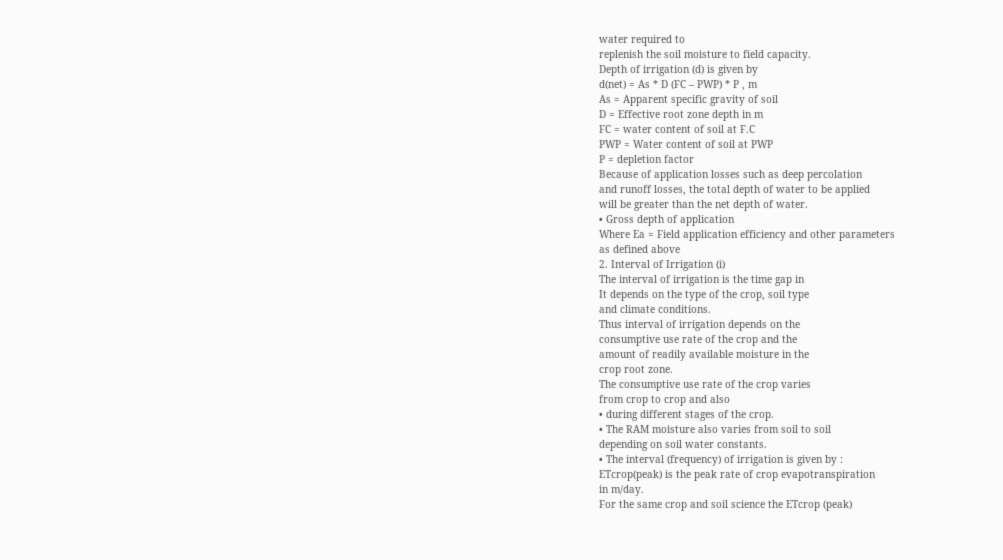water required to
replenish the soil moisture to field capacity.
Depth of irrigation (d) is given by
d(net) = As * D (FC – PWP) * P , m
As = Apparent specific gravity of soil
D = Effective root zone depth in m
FC = water content of soil at F.C
PWP = Water content of soil at PWP
P = depletion factor
Because of application losses such as deep percolation
and runoff losses, the total depth of water to be applied
will be greater than the net depth of water.
• Gross depth of application
Where Ea = Field application efficiency and other parameters
as defined above
2. Interval of Irrigation (i)
The interval of irrigation is the time gap in
It depends on the type of the crop, soil type
and climate conditions.
Thus interval of irrigation depends on the
consumptive use rate of the crop and the
amount of readily available moisture in the
crop root zone.
The consumptive use rate of the crop varies
from crop to crop and also
• during different stages of the crop.
• The RAM moisture also varies from soil to soil
depending on soil water constants.
• The interval (frequency) of irrigation is given by :
ETcrop(peak) is the peak rate of crop evapotranspiration
in m/day.
For the same crop and soil science the ETcrop (peak)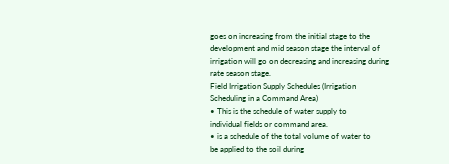goes on increasing from the initial stage to the
development and mid season stage the interval of
irrigation will go on decreasing and increasing during
rate season stage.
Field Irrigation Supply Schedules (Irrigation
Scheduling in a Command Area)
• This is the schedule of water supply to
individual fields or command area.
• is a schedule of the total volume of water to
be applied to the soil during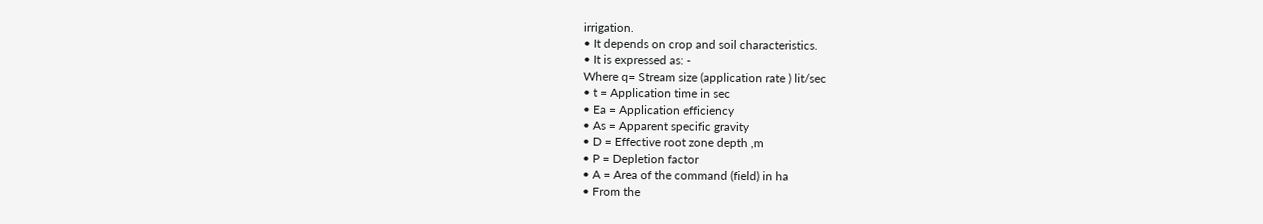irrigation.
• It depends on crop and soil characteristics.
• It is expressed as: -
Where q= Stream size (application rate ) lit/sec
• t = Application time in sec
• Ea = Application efficiency
• As = Apparent specific gravity
• D = Effective root zone depth ,m
• P = Depletion factor
• A = Area of the command (field) in ha
• From the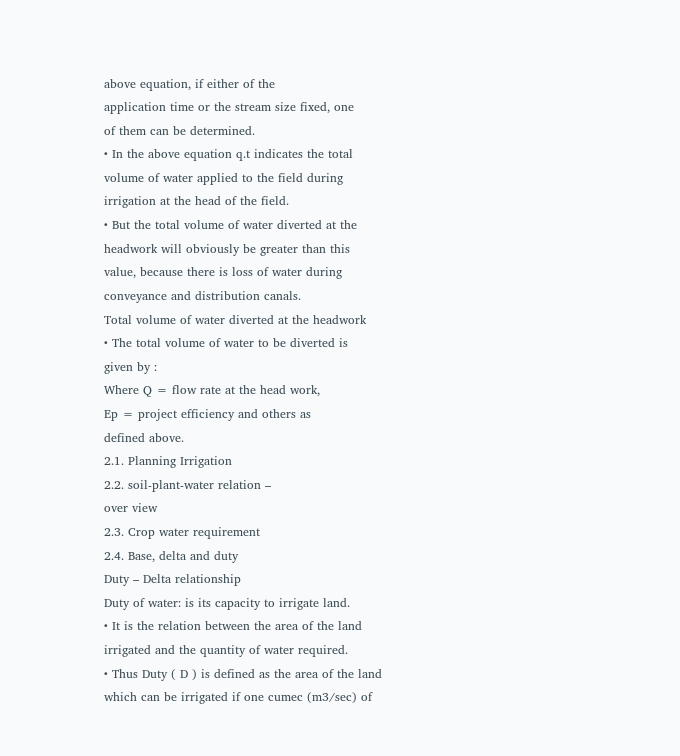above equation, if either of the
application time or the stream size fixed, one
of them can be determined.
• In the above equation q.t indicates the total
volume of water applied to the field during
irrigation at the head of the field.
• But the total volume of water diverted at the
headwork will obviously be greater than this
value, because there is loss of water during
conveyance and distribution canals.
Total volume of water diverted at the headwork
• The total volume of water to be diverted is
given by :
Where Q = flow rate at the head work,
Ep = project efficiency and others as
defined above.
2.1. Planning Irrigation
2.2. soil-plant-water relation –
over view
2.3. Crop water requirement
2.4. Base, delta and duty
Duty – Delta relationship
Duty of water: is its capacity to irrigate land.
• It is the relation between the area of the land
irrigated and the quantity of water required.
• Thus Duty ( D ) is defined as the area of the land
which can be irrigated if one cumec (m3/sec) of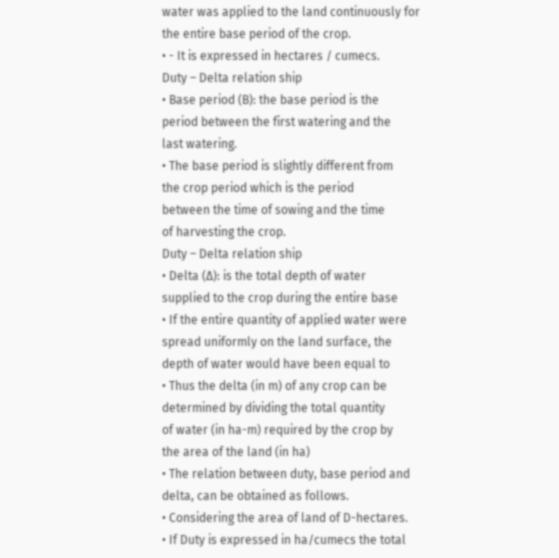water was applied to the land continuously for
the entire base period of the crop.
• - It is expressed in hectares / cumecs.
Duty – Delta relation ship
• Base period (B): the base period is the
period between the first watering and the
last watering.
• The base period is slightly different from
the crop period which is the period
between the time of sowing and the time
of harvesting the crop.
Duty – Delta relation ship
• Delta (∆): is the total depth of water
supplied to the crop during the entire base
• If the entire quantity of applied water were
spread uniformly on the land surface, the
depth of water would have been equal to
• Thus the delta (in m) of any crop can be
determined by dividing the total quantity
of water (in ha-m) required by the crop by
the area of the land (in ha)
• The relation between duty, base period and
delta, can be obtained as follows.
• Considering the area of land of D-hectares.
• If Duty is expressed in ha/cumecs the total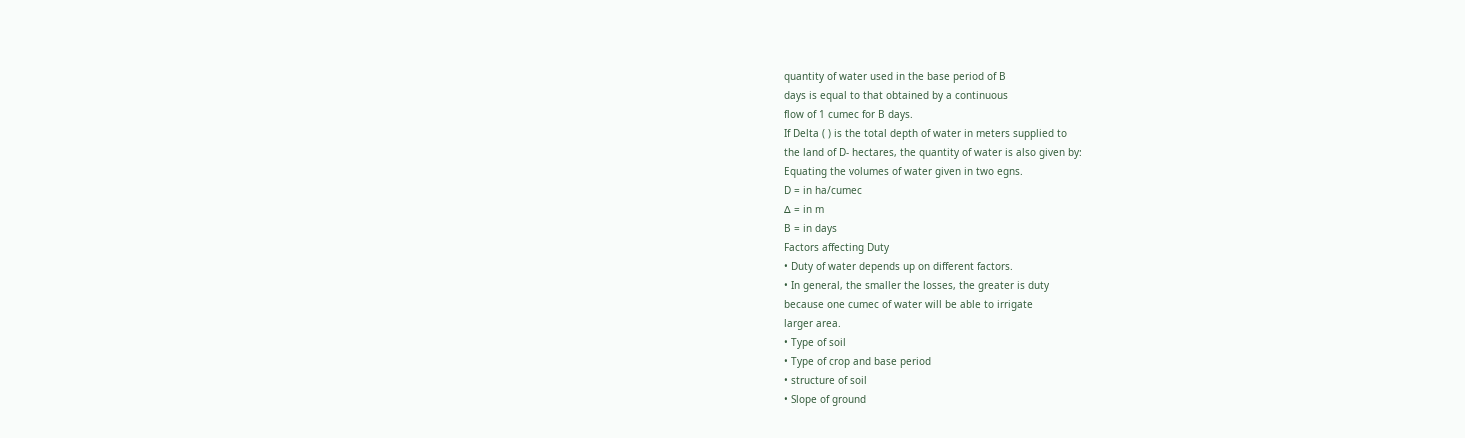quantity of water used in the base period of B
days is equal to that obtained by a continuous
flow of 1 cumec for B days.
If Delta ( ) is the total depth of water in meters supplied to
the land of D- hectares, the quantity of water is also given by:
Equating the volumes of water given in two egns.
D = in ha/cumec
∆ = in m
B = in days
Factors affecting Duty
• Duty of water depends up on different factors.
• In general, the smaller the losses, the greater is duty
because one cumec of water will be able to irrigate
larger area.
• Type of soil
• Type of crop and base period
• structure of soil
• Slope of ground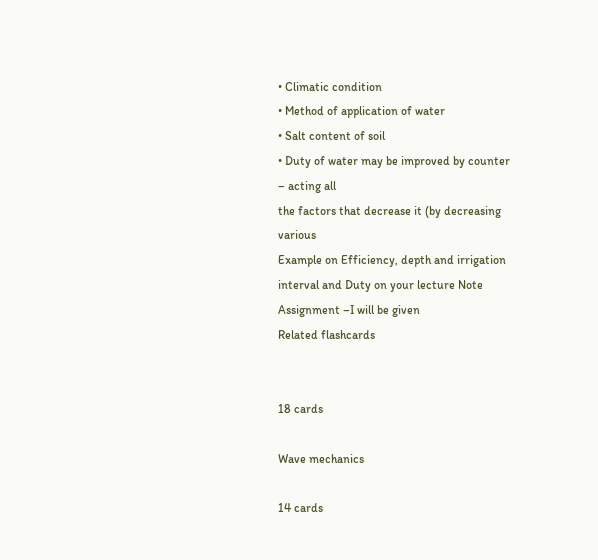• Climatic condition
• Method of application of water
• Salt content of soil
• Duty of water may be improved by counter – acting all
the factors that decrease it (by decreasing various
Example on Efficiency, depth and irrigation
interval and Duty on your lecture Note
Assignment –I will be given
Related flashcards


18 cards

Wave mechanics

14 cards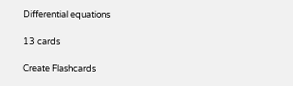Differential equations

13 cards

Create Flashcards